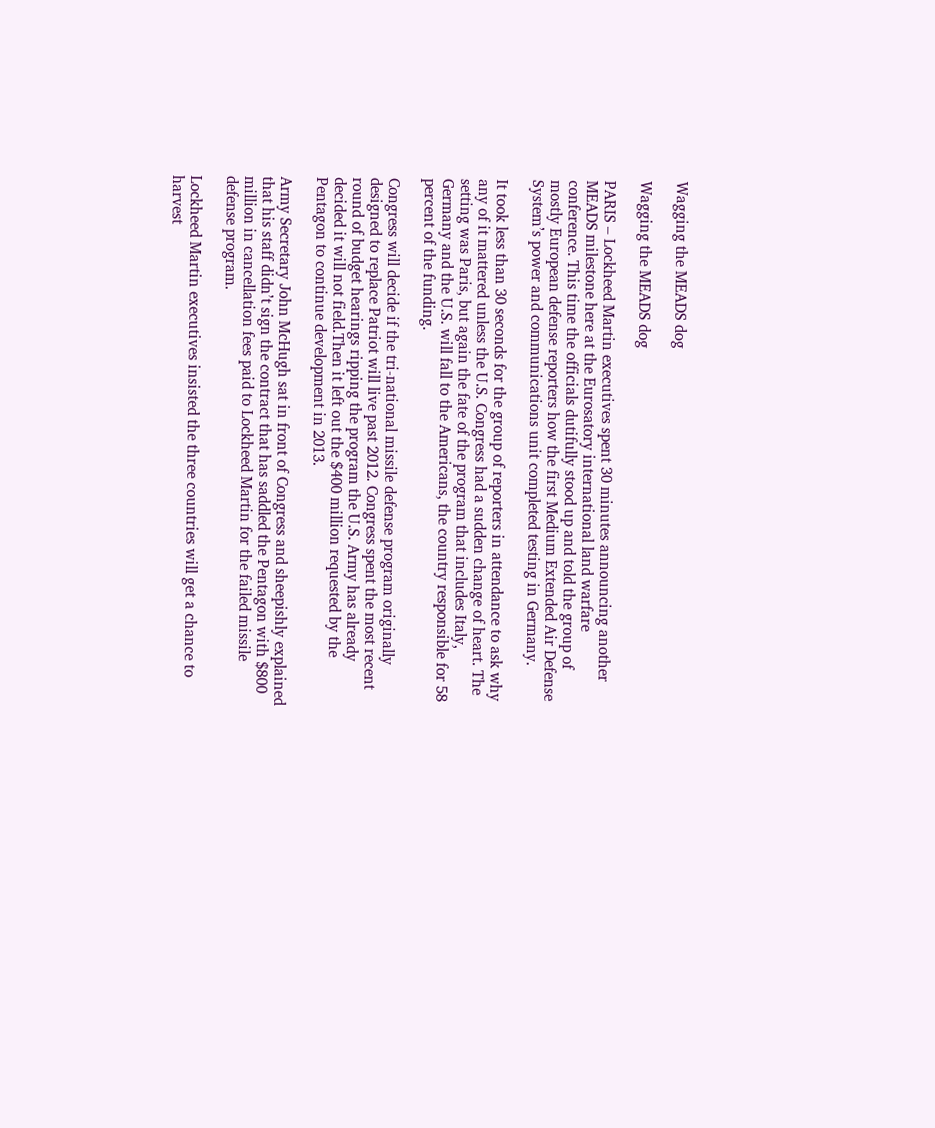Wagging the MEADS dog

Wagging the MEADS dog

PARIS – Lockheed Martin executives spent 30 minutes announcing another MEADS milestone here at the Eurosatory international land warfare conference. This time the officials dutifully stood up and told the group of mostly European defense reporters how the first Medium Extended Air Defense System’s power and communications unit completed testing in Germany.

It took less than 30 seconds for the group of reporters in attendance to ask why any of it mattered unless the U.S. Congress had a sudden change of heart. The setting was Paris, but again the fate of the program that includes Italy, Germany and the U.S. will fall to the Americans, the country responsible for 58 percent of the funding.

Congress will decide if the tri-national missile defense program originally designed to replace Patriot will live past 2012. Congress spent the most recent round of budget hearings ripping the program the U.S. Army has already decided it will not field.Then it left out the $400 million requested by the Pentagon to continue development in 2013.

Army Secretary John McHugh sat in front of Congress and sheepishly explained that his staff didn’t sign the contract that has saddled the Pentagon with $800 million in cancellation fees paid to Lockheed Martin for the failed missile defense program.

Lockheed Martin executives insisted the three countries will get a chance to harvest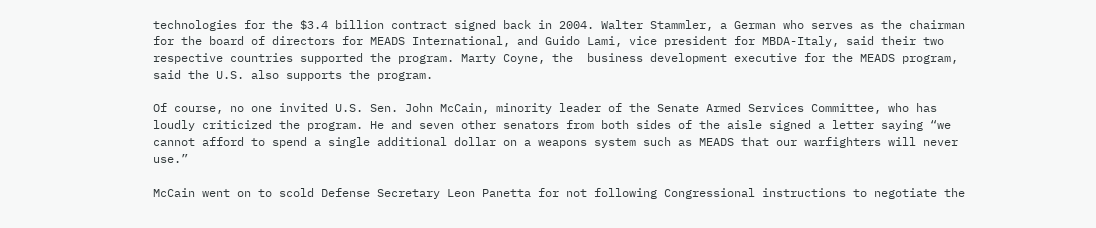technologies for the $3.4 billion contract signed back in 2004. Walter Stammler, a German who serves as the chairman for the board of directors for MEADS International, and Guido Lami, vice president for MBDA-Italy, said their two respective countries supported the program. Marty Coyne, the  business development executive for the MEADS program, said the U.S. also supports the program.

Of course, no one invited U.S. Sen. John McCain, minority leader of the Senate Armed Services Committee, who has loudly criticized the program. He and seven other senators from both sides of the aisle signed a letter saying “we cannot afford to spend a single additional dollar on a weapons system such as MEADS that our warfighters will never use.”

McCain went on to scold Defense Secretary Leon Panetta for not following Congressional instructions to negotiate the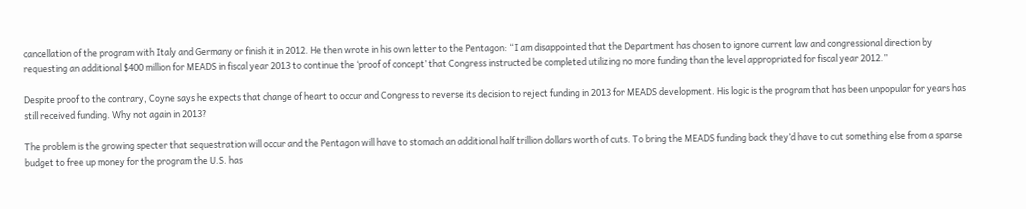cancellation of the program with Italy and Germany or finish it in 2012. He then wrote in his own letter to the Pentagon: “I am disappointed that the Department has chosen to ignore current law and congressional direction by requesting an additional $400 million for MEADS in fiscal year 2013 to continue the ‘proof of concept’ that Congress instructed be completed utilizing no more funding than the level appropriated for fiscal year 2012.”

Despite proof to the contrary, Coyne says he expects that change of heart to occur and Congress to reverse its decision to reject funding in 2013 for MEADS development. His logic is the program that has been unpopular for years has still received funding. Why not again in 2013?

The problem is the growing specter that sequestration will occur and the Pentagon will have to stomach an additional half trillion dollars worth of cuts. To bring the MEADS funding back they’d have to cut something else from a sparse budget to free up money for the program the U.S. has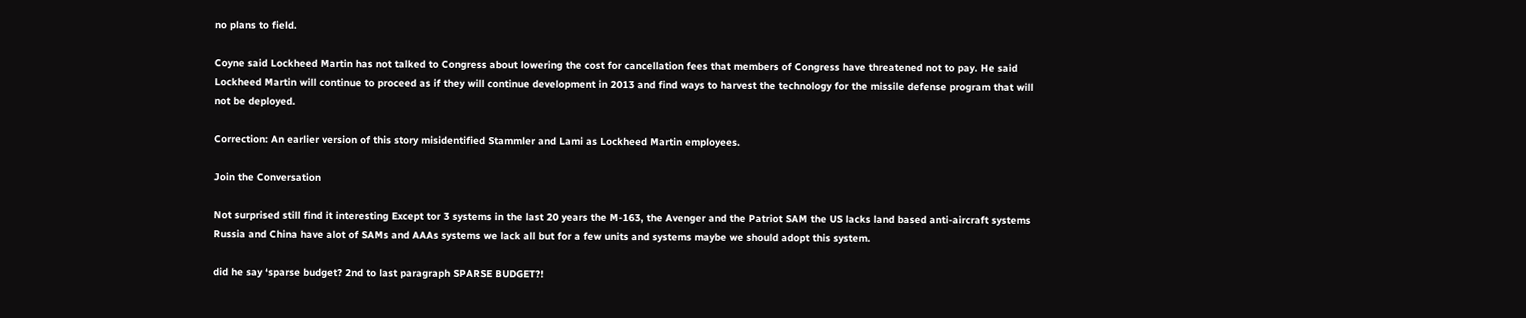no plans to field.

Coyne said Lockheed Martin has not talked to Congress about lowering the cost for cancellation fees that members of Congress have threatened not to pay. He said Lockheed Martin will continue to proceed as if they will continue development in 2013 and find ways to harvest the technology for the missile defense program that will not be deployed.

Correction: An earlier version of this story misidentified Stammler and Lami as Lockheed Martin employees.

Join the Conversation

Not surprised still find it interesting Except tor 3 systems in the last 20 years the M-163, the Avenger and the Patriot SAM the US lacks land based anti-aircraft systems Russia and China have alot of SAMs and AAAs systems we lack all but for a few units and systems maybe we should adopt this system.

did he say ‘sparse budget? 2nd to last paragraph SPARSE BUDGET?!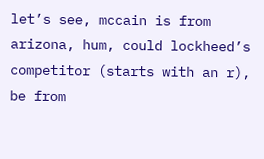let’s see, mccain is from arizona, hum, could lockheed’s competitor (starts with an r), be from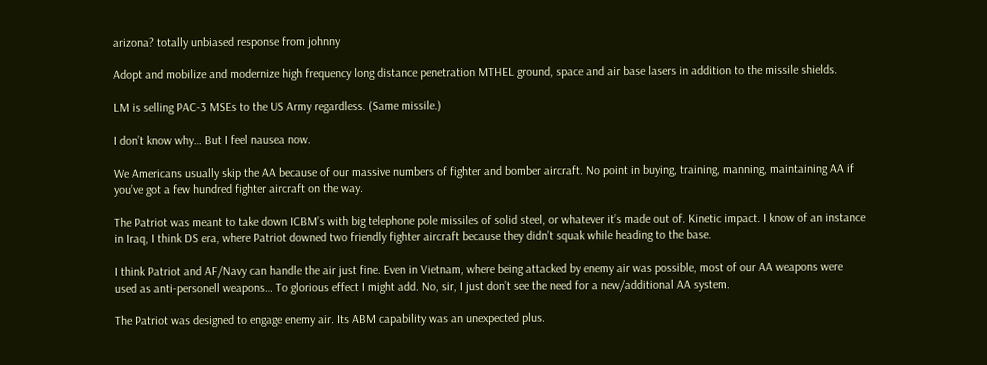arizona? totally unbiased response from johnny

Adopt and mobilize and modernize high frequency long distance penetration MTHEL ground, space and air base lasers in addition to the missile shields.

LM is selling PAC-3 MSEs to the US Army regardless. (Same missile.)

I don’t know why… But I feel nausea now.

We Americans usually skip the AA because of our massive numbers of fighter and bomber aircraft. No point in buying, training, manning, maintaining AA if you’ve got a few hundred fighter aircraft on the way.

The Patriot was meant to take down ICBM’s with big telephone pole missiles of solid steel, or whatever it’s made out of. Kinetic impact. I know of an instance in Iraq, I think DS era, where Patriot downed two friendly fighter aircraft because they didn’t squak while heading to the base.

I think Patriot and AF/Navy can handle the air just fine. Even in Vietnam, where being attacked by enemy air was possible, most of our AA weapons were used as anti-personell weapons… To glorious effect I might add. No, sir, I just don’t see the need for a new/additional AA system.

The Patriot was designed to engage enemy air. Its ABM capability was an unexpected plus.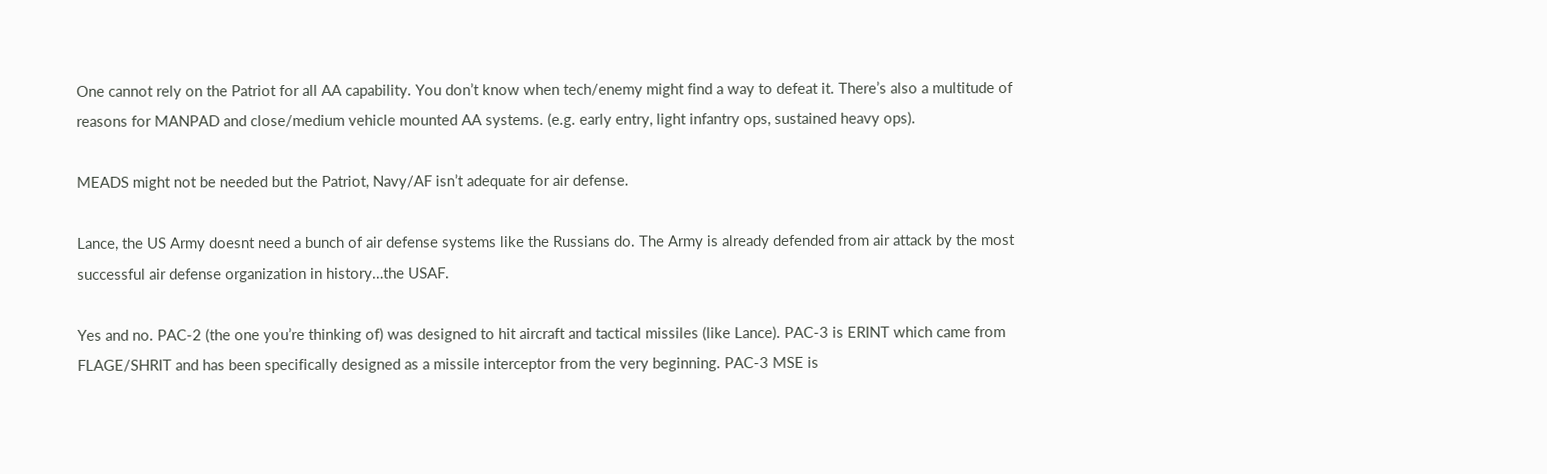One cannot rely on the Patriot for all AA capability. You don’t know when tech/enemy might find a way to defeat it. There’s also a multitude of reasons for MANPAD and close/medium vehicle mounted AA systems. (e.g. early entry, light infantry ops, sustained heavy ops).

MEADS might not be needed but the Patriot, Navy/AF isn’t adequate for air defense.

Lance, the US Army doesnt need a bunch of air defense systems like the Russians do. The Army is already defended from air attack by the most successful air defense organization in history…the USAF.

Yes and no. PAC-2 (the one you’re thinking of) was designed to hit aircraft and tactical missiles (like Lance). PAC-3 is ERINT which came from FLAGE/SHRIT and has been specifically designed as a missile interceptor from the very beginning. PAC-3 MSE is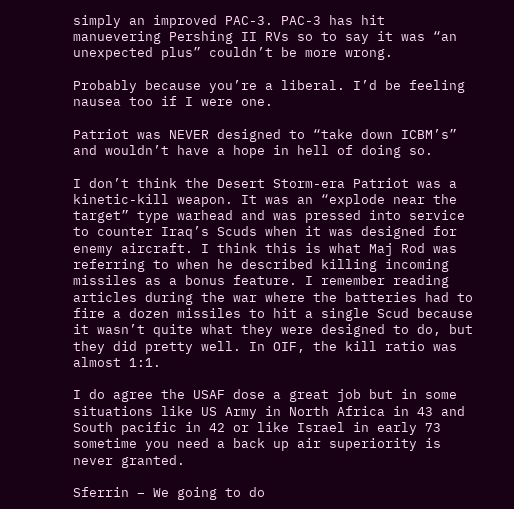simply an improved PAC-3. PAC-3 has hit manuevering Pershing II RVs so to say it was “an unexpected plus” couldn’t be more wrong.

Probably because you’re a liberal. I’d be feeling nausea too if I were one.

Patriot was NEVER designed to “take down ICBM’s” and wouldn’t have a hope in hell of doing so.

I don’t think the Desert Storm-era Patriot was a kinetic-kill weapon. It was an “explode near the target” type warhead and was pressed into service to counter Iraq’s Scuds when it was designed for enemy aircraft. I think this is what Maj Rod was referring to when he described killing incoming missiles as a bonus feature. I remember reading articles during the war where the batteries had to fire a dozen missiles to hit a single Scud because it wasn’t quite what they were designed to do, but they did pretty well. In OIF, the kill ratio was almost 1:1.

I do agree the USAF dose a great job but in some situations like US Army in North Africa in 43 and South pacific in 42 or like Israel in early 73 sometime you need a back up air superiority is never granted.

Sferrin – We going to do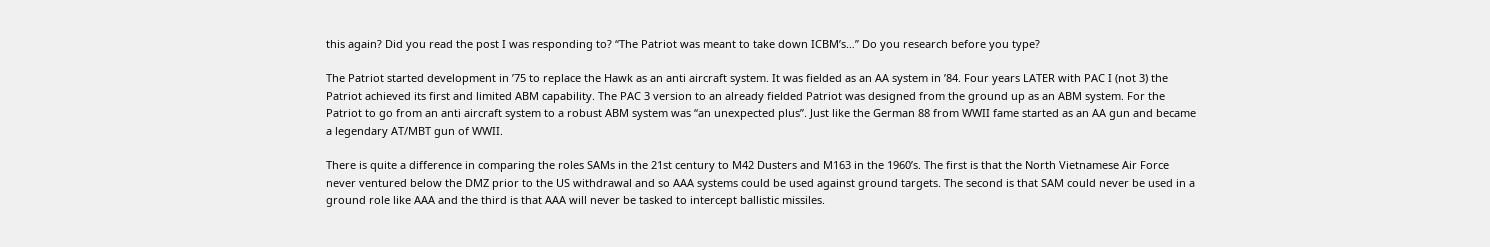this again? Did you read the post I was responding to? “The Patriot was meant to take down ICBM’s…” Do you research before you type?

The Patriot started development in ’75 to replace the Hawk as an anti aircraft system. It was fielded as an AA system in ’84. Four years LATER with PAC I (not 3) the Patriot achieved its first and limited ABM capability. The PAC 3 version to an already fielded Patriot was designed from the ground up as an ABM system. For the Patriot to go from an anti aircraft system to a robust ABM system was “an unexpected plus”. Just like the German 88 from WWII fame started as an AA gun and became a legendary AT/MBT gun of WWII.

There is quite a difference in comparing the roles SAMs in the 21st century to M42 Dusters and M163 in the 1960’s. The first is that the North Vietnamese Air Force never ventured below the DMZ prior to the US withdrawal and so AAA systems could be used against ground targets. The second is that SAM could never be used in a ground role like AAA and the third is that AAA will never be tasked to intercept ballistic missiles.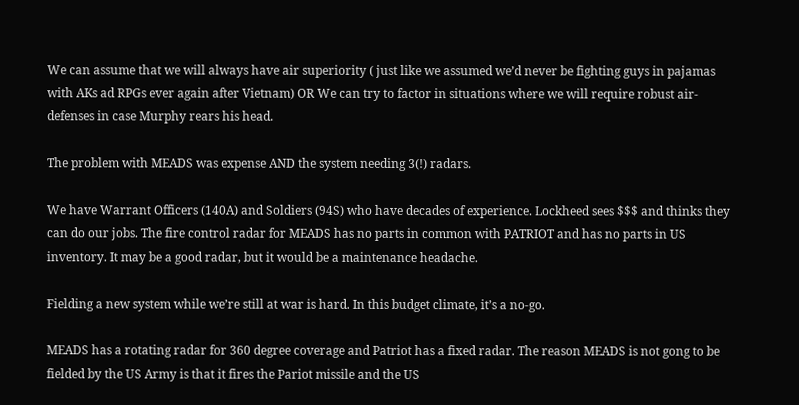We can assume that we will always have air superiority ( just like we assumed we’d never be fighting guys in pajamas with AKs ad RPGs ever again after Vietnam) OR We can try to factor in situations where we will require robust air-defenses in case Murphy rears his head.

The problem with MEADS was expense AND the system needing 3(!) radars.

We have Warrant Officers (140A) and Soldiers (94S) who have decades of experience. Lockheed sees $$$ and thinks they can do our jobs. The fire control radar for MEADS has no parts in common with PATRIOT and has no parts in US inventory. It may be a good radar, but it would be a maintenance headache.

Fielding a new system while we’re still at war is hard. In this budget climate, it’s a no-go.

MEADS has a rotating radar for 360 degree coverage and Patriot has a fixed radar. The reason MEADS is not gong to be fielded by the US Army is that it fires the Pariot missile and the US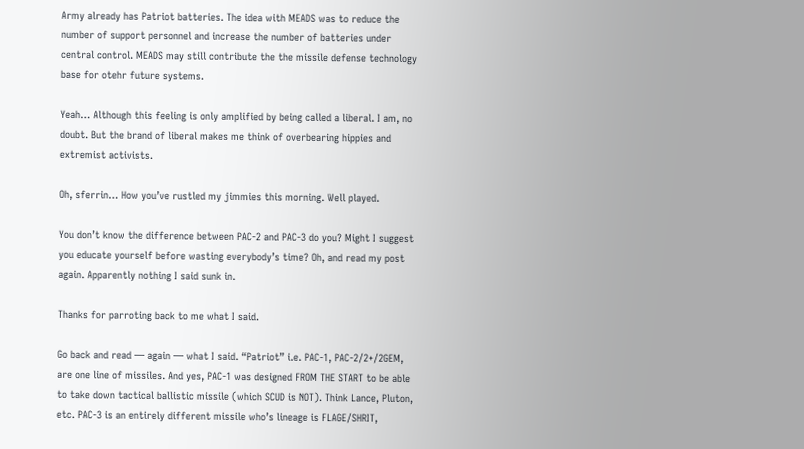Army already has Patriot batteries. The idea with MEADS was to reduce the number of support personnel and increase the number of batteries under central control. MEADS may still contribute the the missile defense technology base for otehr future systems.

Yeah… Although this feeling is only amplified by being called a liberal. I am, no doubt. But the brand of liberal makes me think of overbearing hippies and extremist activists.

Oh, sferrin… How you’ve rustled my jimmies this morning. Well played.

You don’t know the difference between PAC-2 and PAC-3 do you? Might I suggest you educate yourself before wasting everybody’s time? Oh, and read my post again. Apparently nothing I said sunk in.

Thanks for parroting back to me what I said.

Go back and read — again — what I said. “Patriot” i.e. PAC-1, PAC-2/2+/2GEM, are one line of missiles. And yes, PAC-1 was designed FROM THE START to be able to take down tactical ballistic missile (which SCUD is NOT). Think Lance, Pluton, etc. PAC-3 is an entirely different missile who’s lineage is FLAGE/SHRIT,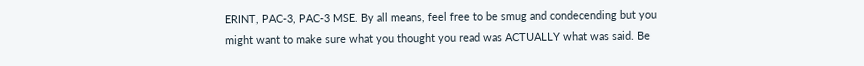ERINT, PAC-3, PAC-3 MSE. By all means, feel free to be smug and condecending but you might want to make sure what you thought you read was ACTUALLY what was said. Be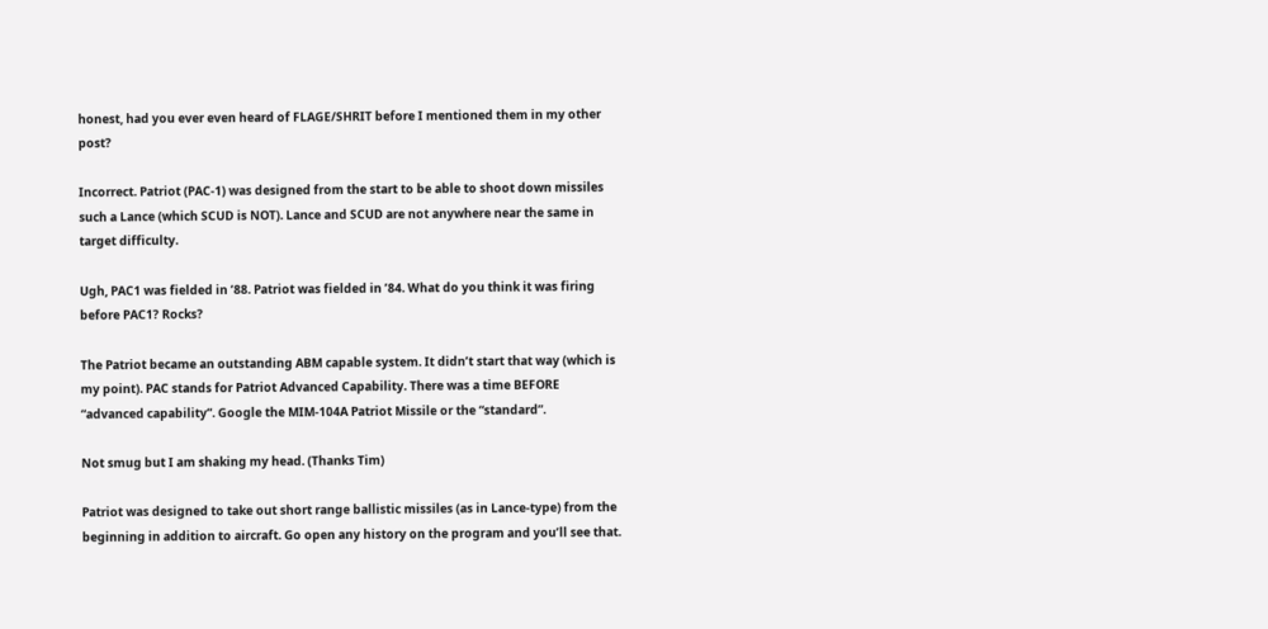honest, had you ever even heard of FLAGE/SHRIT before I mentioned them in my other post?

Incorrect. Patriot (PAC-1) was designed from the start to be able to shoot down missiles such a Lance (which SCUD is NOT). Lance and SCUD are not anywhere near the same in target difficulty.

Ugh, PAC1 was fielded in ’88. Patriot was fielded in ’84. What do you think it was firing before PAC1? Rocks?

The Patriot became an outstanding ABM capable system. It didn’t start that way (which is my point). PAC stands for Patriot Advanced Capability. There was a time BEFORE “advanced capability”. Google the MIM-104A Patriot Missile or the “standard”.

Not smug but I am shaking my head. (Thanks Tim)

Patriot was designed to take out short range ballistic missiles (as in Lance-type) from the beginning in addition to aircraft. Go open any history on the program and you’ll see that.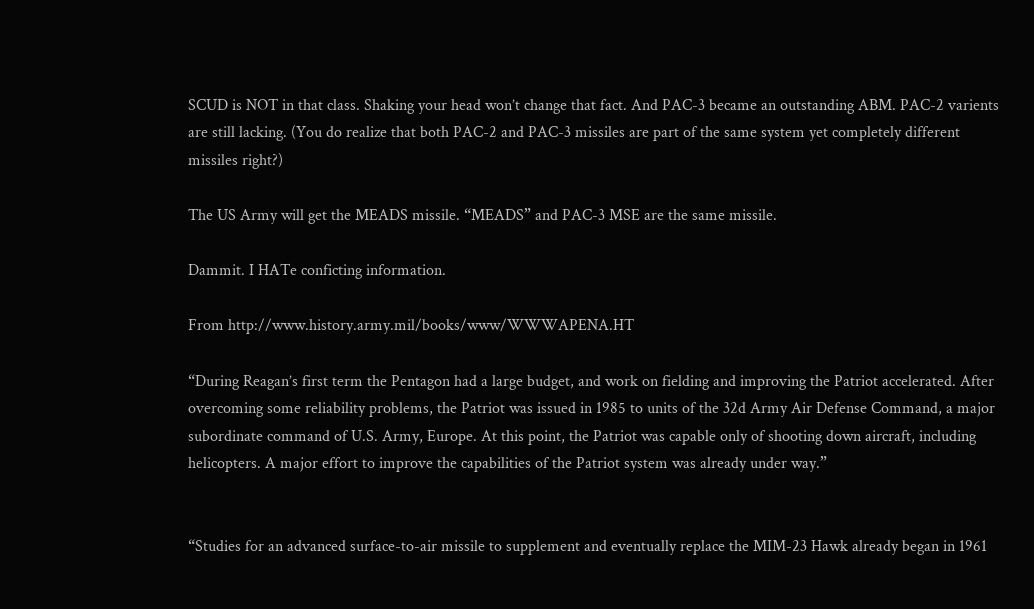SCUD is NOT in that class. Shaking your head won’t change that fact. And PAC-3 became an outstanding ABM. PAC-2 varients are still lacking. (You do realize that both PAC-2 and PAC-3 missiles are part of the same system yet completely different missiles right?)

The US Army will get the MEADS missile. “MEADS” and PAC-3 MSE are the same missile.

Dammit. I HATe conficting information.

From http://www.history.army.mil/books/www/WWWAPENA.HT

“During Reagan’s first term the Pentagon had a large budget, and work on fielding and improving the Patriot accelerated. After overcoming some reliability problems, the Patriot was issued in 1985 to units of the 32d Army Air Defense Command, a major subordinate command of U.S. Army, Europe. At this point, the Patriot was capable only of shooting down aircraft, including helicopters. A major effort to improve the capabilities of the Patriot system was already under way.”


“Studies for an advanced surface-to-air missile to supplement and eventually replace the MIM-23 Hawk already began in 1961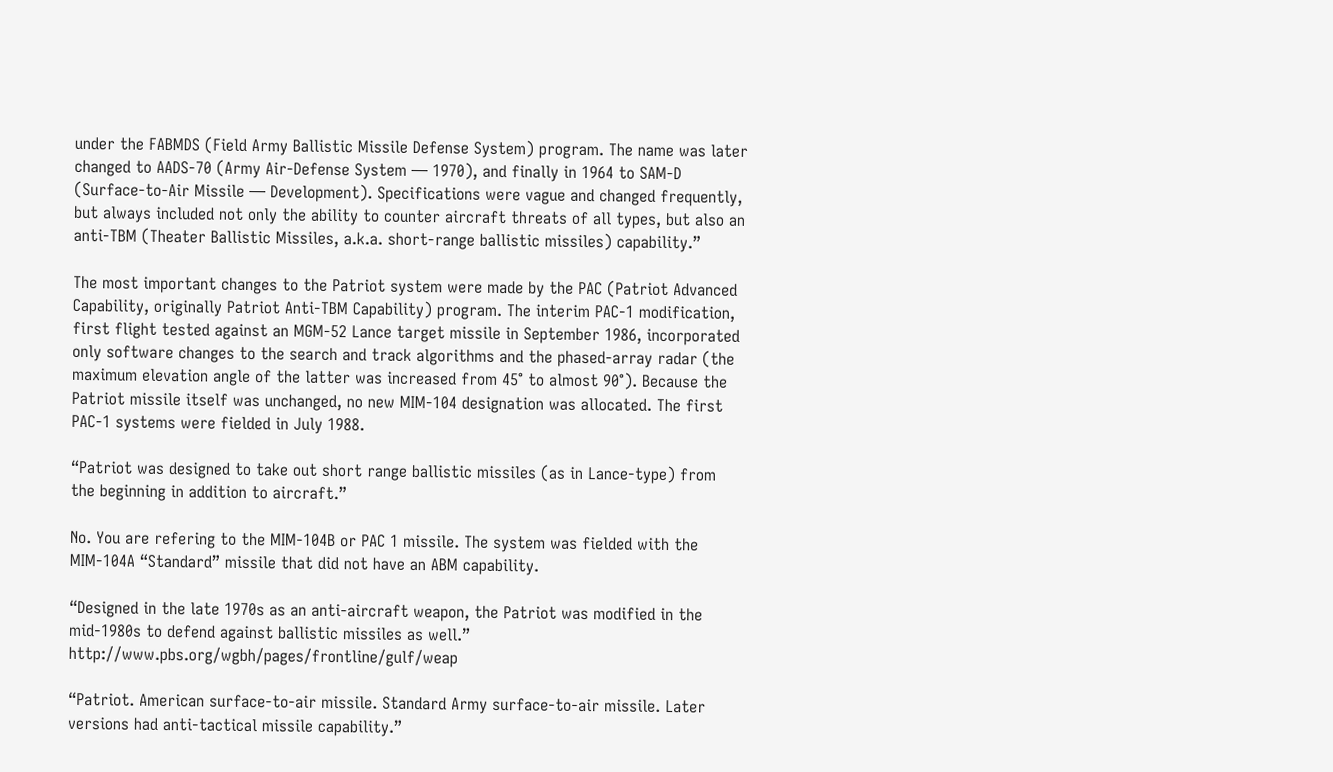under the FABMDS (Field Army Ballistic Missile Defense System) program. The name was later changed to AADS-70 (Army Air-Defense System — 1970), and finally in 1964 to SAM-D (Surface-to-Air Missile — Development). Specifications were vague and changed frequently, but always included not only the ability to counter aircraft threats of all types, but also an anti-TBM (Theater Ballistic Missiles, a.k.a. short-range ballistic missiles) capability.”

The most important changes to the Patriot system were made by the PAC (Patriot Advanced Capability, originally Patriot Anti-TBM Capability) program. The interim PAC-1 modification, first flight tested against an MGM-52 Lance target missile in September 1986, incorporated only software changes to the search and track algorithms and the phased-array radar (the maximum elevation angle of the latter was increased from 45° to almost 90°). Because the Patriot missile itself was unchanged, no new MIM-104 designation was allocated. The first PAC-1 systems were fielded in July 1988.

“Patriot was designed to take out short range ballistic missiles (as in Lance-type) from the beginning in addition to aircraft.”

No. You are refering to the MIM-104B or PAC 1 missile. The system was fielded with the MIM-104A “Standard” missile that did not have an ABM capability.

“Designed in the late 1970s as an anti-aircraft weapon, the Patriot was modified in the mid-1980s to defend against ballistic missiles as well.” http://www.pbs.org/wgbh/pages/frontline/gulf/weap

“Patriot. American surface-to-air missile. Standard Army surface-to-air missile. Later versions had anti-tactical missile capability.”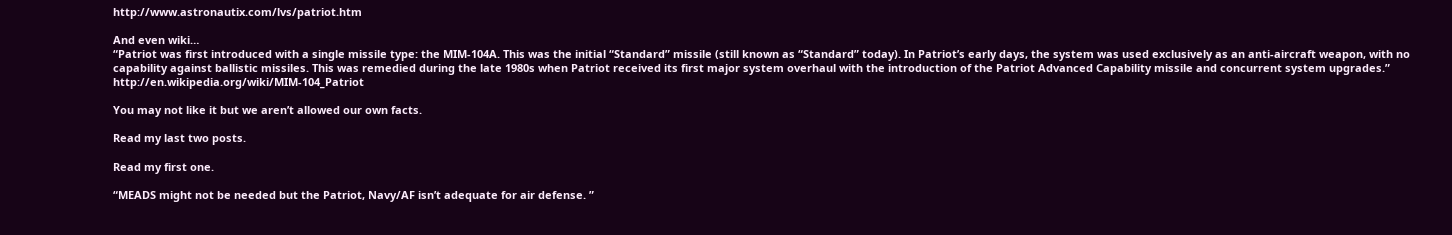http://www.astronautix.com/lvs/patriot.htm

And even wiki…
“Patriot was first introduced with a single missile type: the MIM-104A. This was the initial “Standard” missile (still known as “Standard” today). In Patriot’s early days, the system was used exclusively as an anti-aircraft weapon, with no capability against ballistic missiles. This was remedied during the late 1980s when Patriot received its first major system overhaul with the introduction of the Patriot Advanced Capability missile and concurrent system upgrades.” http://en.wikipedia.org/wiki/MIM-104_Patriot

You may not like it but we aren’t allowed our own facts.

Read my last two posts.

Read my first one.

“MEADS might not be needed but the Patriot, Navy/AF isn’t adequate for air defense. ”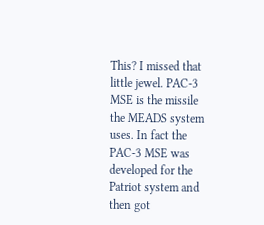This? I missed that little jewel. PAC-3 MSE is the missile the MEADS system uses. In fact the PAC-3 MSE was developed for the Patriot system and then got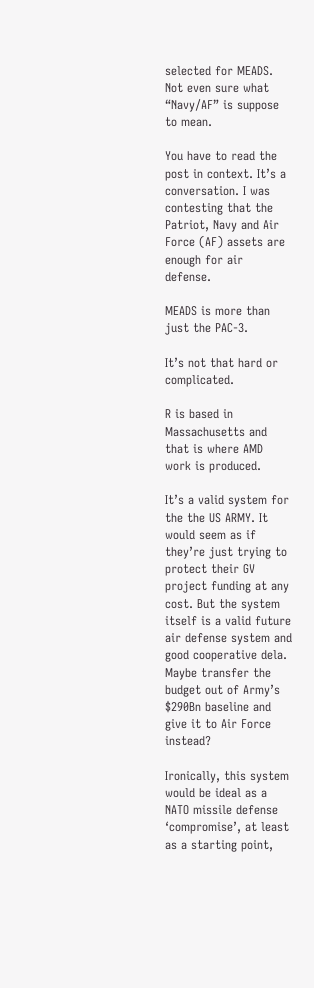selected for MEADS. Not even sure what “Navy/AF” is suppose to mean.

You have to read the post in context. It’s a conversation. I was contesting that the Patriot, Navy and Air Force (AF) assets are enough for air defense.

MEADS is more than just the PAC-3.

It’s not that hard or complicated.

R is based in Massachusetts and that is where AMD work is produced.

It’s a valid system for the the US ARMY. It would seem as if they’re just trying to protect their GV project funding at any cost. But the system itself is a valid future air defense system and good cooperative dela. Maybe transfer the budget out of Army’s $290Bn baseline and give it to Air Force instead?

Ironically, this system would be ideal as a NATO missile defense ‘compromise’, at least as a starting point,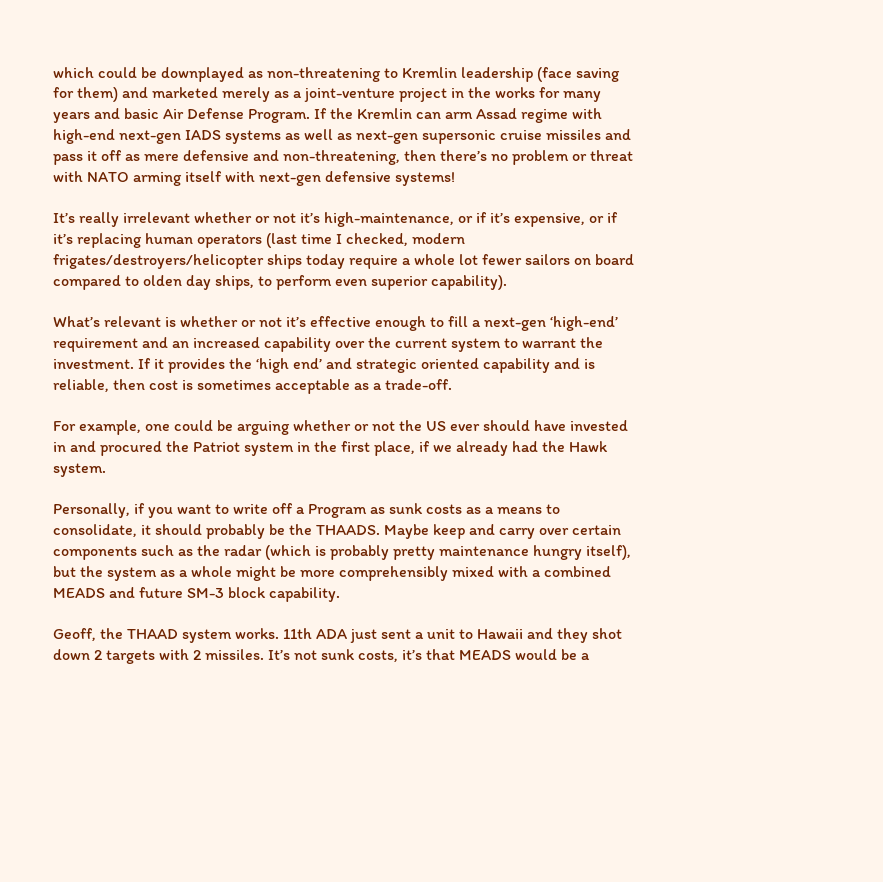which could be downplayed as non-threatening to Kremlin leadership (face saving for them) and marketed merely as a joint-venture project in the works for many years and basic Air Defense Program. If the Kremlin can arm Assad regime with high-end next-gen IADS systems as well as next-gen supersonic cruise missiles and pass it off as mere defensive and non-threatening, then there’s no problem or threat with NATO arming itself with next-gen defensive systems!

It’s really irrelevant whether or not it’s high-maintenance, or if it’s expensive, or if it’s replacing human operators (last time I checked, modern frigates/destroyers/helicopter ships today require a whole lot fewer sailors on board compared to olden day ships, to perform even superior capability).

What’s relevant is whether or not it’s effective enough to fill a next-gen ‘high-end’ requirement and an increased capability over the current system to warrant the investment. If it provides the ‘high end’ and strategic oriented capability and is reliable, then cost is sometimes acceptable as a trade-off.

For example, one could be arguing whether or not the US ever should have invested in and procured the Patriot system in the first place, if we already had the Hawk system.

Personally, if you want to write off a Program as sunk costs as a means to consolidate, it should probably be the THAADS. Maybe keep and carry over certain components such as the radar (which is probably pretty maintenance hungry itself), but the system as a whole might be more comprehensibly mixed with a combined MEADS and future SM-3 block capability.

Geoff, the THAAD system works. 11th ADA just sent a unit to Hawaii and they shot down 2 targets with 2 missiles. It’s not sunk costs, it’s that MEADS would be a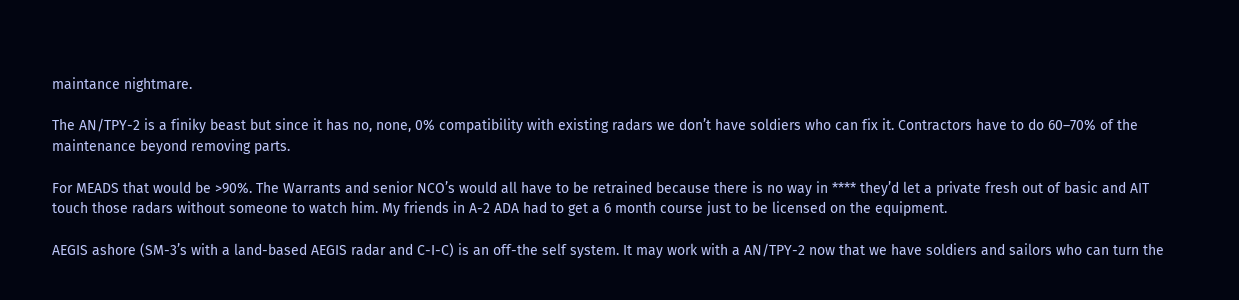maintance nightmare.

The AN/TPY-2 is a finiky beast but since it has no, none, 0% compatibility with existing radars we don’t have soldiers who can fix it. Contractors have to do 60–70% of the maintenance beyond removing parts.

For MEADS that would be >90%. The Warrants and senior NCO’s would all have to be retrained because there is no way in **** they’d let a private fresh out of basic and AIT touch those radars without someone to watch him. My friends in A-2 ADA had to get a 6 month course just to be licensed on the equipment.

AEGIS ashore (SM-3’s with a land-based AEGIS radar and C-I-C) is an off-the self system. It may work with a AN/TPY-2 now that we have soldiers and sailors who can turn the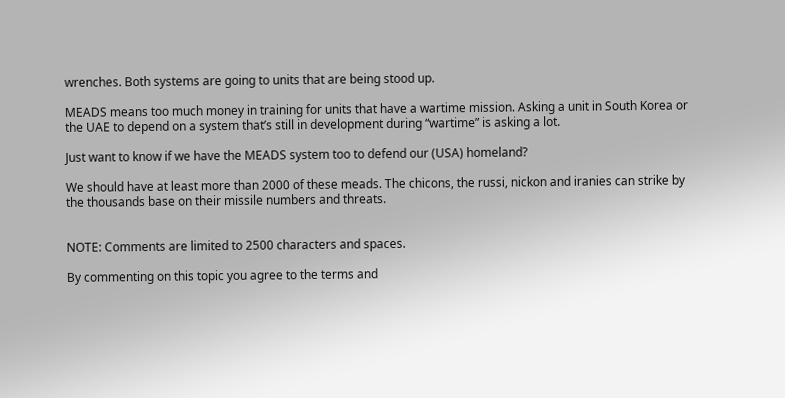wrenches. Both systems are going to units that are being stood up.

MEADS means too much money in training for units that have a wartime mission. Asking a unit in South Korea or the UAE to depend on a system that’s still in development during “wartime” is asking a lot.

Just want to know if we have the MEADS system too to defend our (USA) homeland?

We should have at least more than 2000 of these meads. The chicons, the russi, nickon and iranies can strike by the thousands base on their missile numbers and threats.


NOTE: Comments are limited to 2500 characters and spaces.

By commenting on this topic you agree to the terms and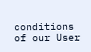conditions of our User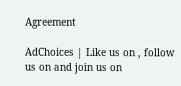Agreement

AdChoices | Like us on , follow us on and join us on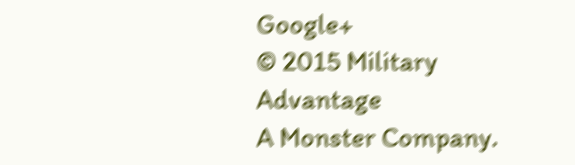Google+
© 2015 Military Advantage
A Monster Company.